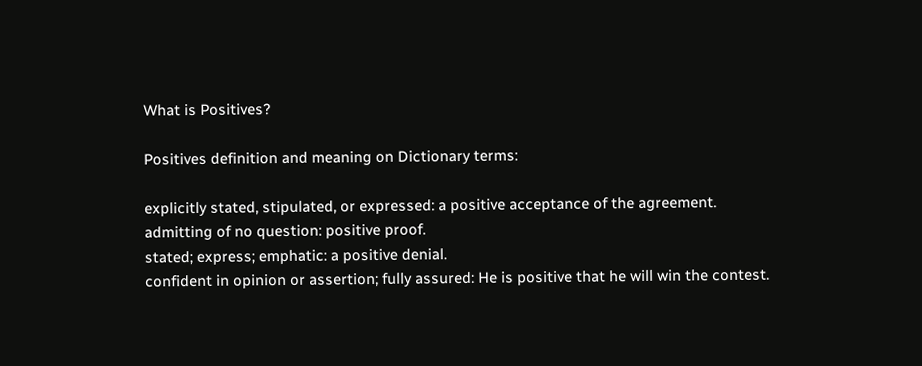What is Positives?

Positives definition and meaning on Dictionary terms:

explicitly stated, stipulated, or expressed: a positive acceptance of the agreement.
admitting of no question: positive proof.
stated; express; emphatic: a positive denial.
confident in opinion or assertion; fully assured: He is positive that he will win the contest.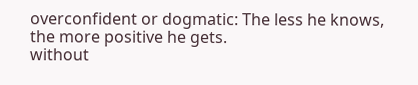overconfident or dogmatic: The less he knows, the more positive he gets.
without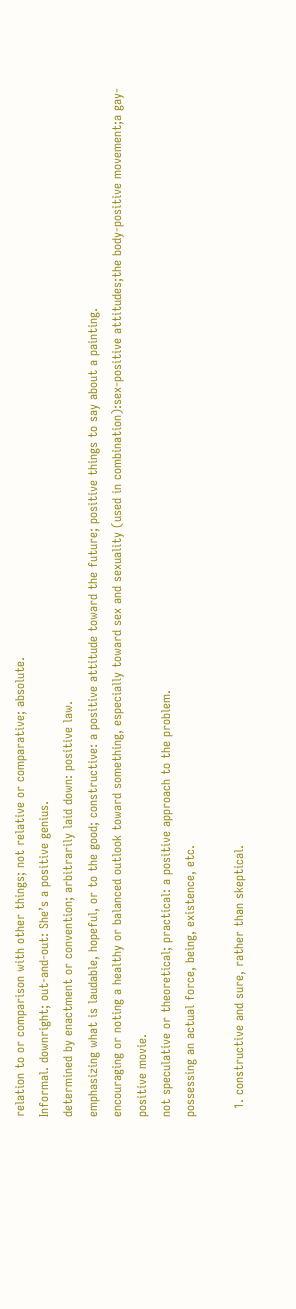relation to or comparison with other things; not relative or comparative; absolute.
Informal. downright; out-and-out: She’s a positive genius.
determined by enactment or convention; arbitrarily laid down: positive law.
emphasizing what is laudable, hopeful, or to the good; constructive: a positive attitude toward the future; positive things to say about a painting.
encouraging or noting a healthy or balanced outlook toward something, especially toward sex and sexuality (used in combination):sex-positive attitudes;the body-positive movement;a gay-positive movie.
not speculative or theoretical; practical: a positive approach to the problem.
possessing an actual force, being, existence, etc.

  1. constructive and sure, rather than skeptical.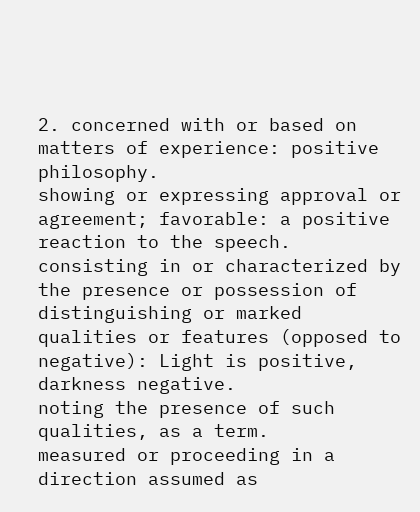2. concerned with or based on matters of experience: positive philosophy.
showing or expressing approval or agreement; favorable: a positive reaction to the speech.
consisting in or characterized by the presence or possession of distinguishing or marked qualities or features (opposed to negative): Light is positive, darkness negative.
noting the presence of such qualities, as a term.
measured or proceeding in a direction assumed as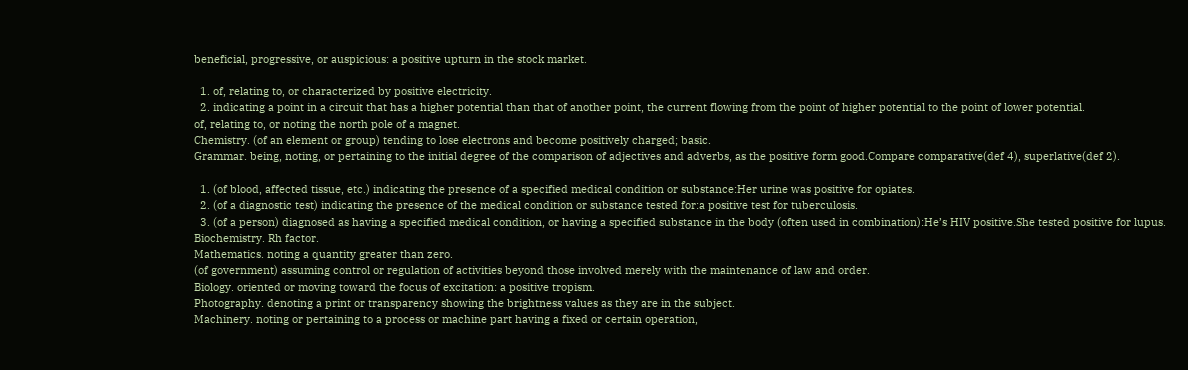beneficial, progressive, or auspicious: a positive upturn in the stock market.

  1. of, relating to, or characterized by positive electricity.
  2. indicating a point in a circuit that has a higher potential than that of another point, the current flowing from the point of higher potential to the point of lower potential.
of, relating to, or noting the north pole of a magnet.
Chemistry. (of an element or group) tending to lose electrons and become positively charged; basic.
Grammar. being, noting, or pertaining to the initial degree of the comparison of adjectives and adverbs, as the positive form good.Compare comparative(def 4), superlative(def 2).

  1. (of blood, affected tissue, etc.) indicating the presence of a specified medical condition or substance:Her urine was positive for opiates.
  2. (of a diagnostic test) indicating the presence of the medical condition or substance tested for:a positive test for tuberculosis.
  3. (of a person) diagnosed as having a specified medical condition, or having a specified substance in the body (often used in combination):He’s HIV positive.She tested positive for lupus.
Biochemistry. Rh factor.
Mathematics. noting a quantity greater than zero.
(of government) assuming control or regulation of activities beyond those involved merely with the maintenance of law and order.
Biology. oriented or moving toward the focus of excitation: a positive tropism.
Photography. denoting a print or transparency showing the brightness values as they are in the subject.
Machinery. noting or pertaining to a process or machine part having a fixed or certain operation,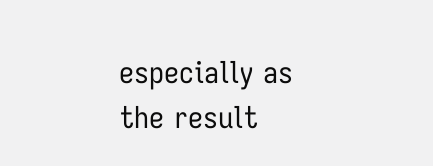especially as the result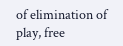of elimination of play, free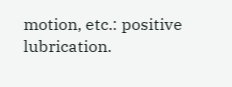motion, etc.: positive lubrication.